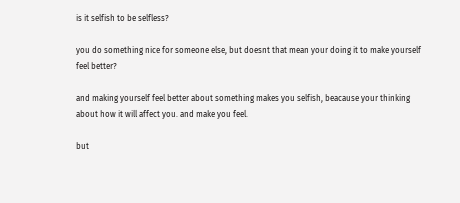is it selfish to be selfless?

you do something nice for someone else, but doesnt that mean your doing it to make yourself feel better?

and making yourself feel better about something makes you selfish, beacause your thinking about how it will affect you. and make you feel.

but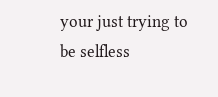your just trying to be selfless